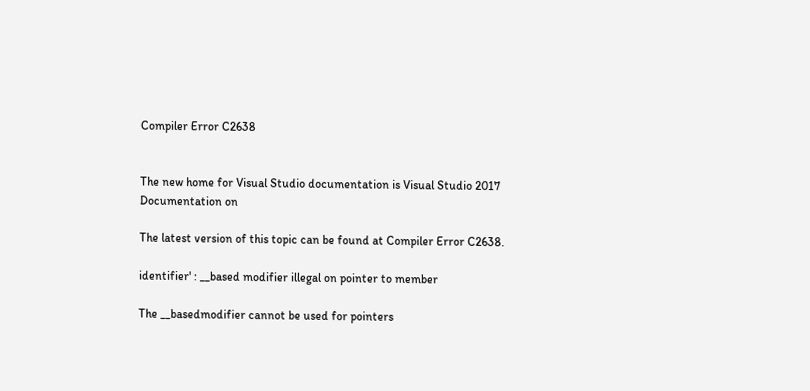Compiler Error C2638


The new home for Visual Studio documentation is Visual Studio 2017 Documentation on

The latest version of this topic can be found at Compiler Error C2638.

identifier' : __based modifier illegal on pointer to member

The __basedmodifier cannot be used for pointers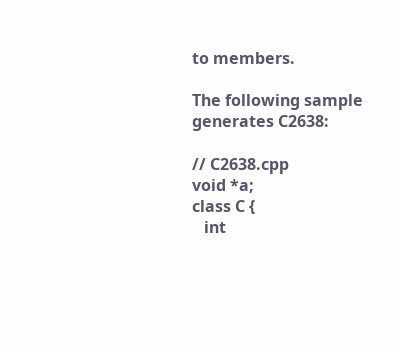to members.

The following sample generates C2638:

// C2638.cpp
void *a;
class C {
   int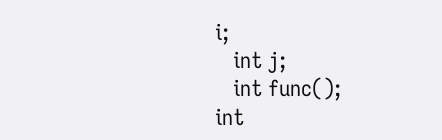i;
   int j;
   int func();
int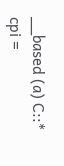__based (a) C::* cpi =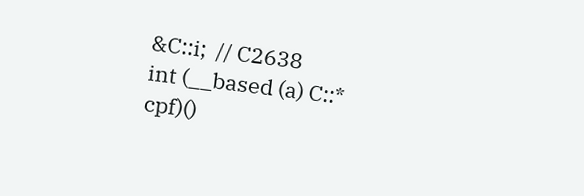&C::i;  // C2638
int (__based (a) C::* cpf)()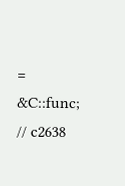= &C::func; // c2638